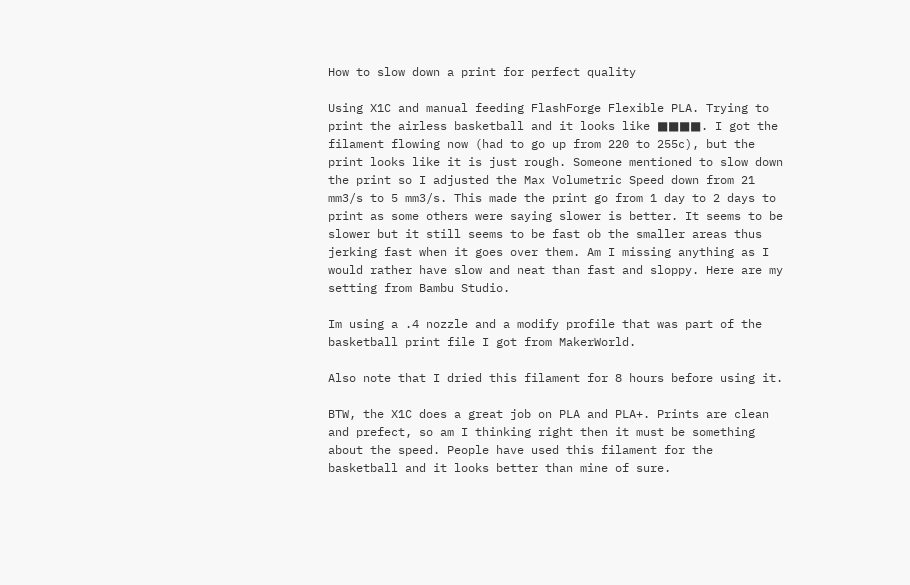How to slow down a print for perfect quality

Using X1C and manual feeding FlashForge Flexible PLA. Trying to print the airless basketball and it looks like ■■■■. I got the filament flowing now (had to go up from 220 to 255c), but the print looks like it is just rough. Someone mentioned to slow down the print so I adjusted the Max Volumetric Speed down from 21 mm3/s to 5 mm3/s. This made the print go from 1 day to 2 days to print as some others were saying slower is better. It seems to be slower but it still seems to be fast ob the smaller areas thus jerking fast when it goes over them. Am I missing anything as I would rather have slow and neat than fast and sloppy. Here are my setting from Bambu Studio.

Im using a .4 nozzle and a modify profile that was part of the basketball print file I got from MakerWorld.

Also note that I dried this filament for 8 hours before using it.

BTW, the X1C does a great job on PLA and PLA+. Prints are clean and prefect, so am I thinking right then it must be something about the speed. People have used this filament for the basketball and it looks better than mine of sure.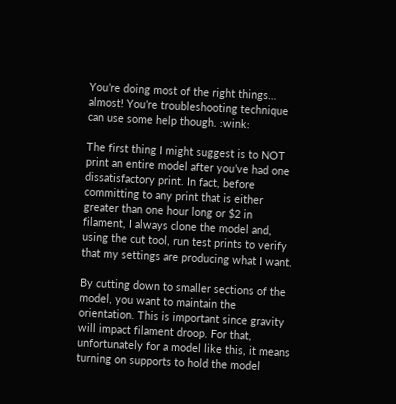You’re doing most of the right things… almost! You’re troubleshooting technique can use some help though. :wink:

The first thing I might suggest is to NOT print an entire model after you’ve had one dissatisfactory print. In fact, before committing to any print that is either greater than one hour long or $2 in filament, I always clone the model and, using the cut tool, run test prints to verify that my settings are producing what I want.

By cutting down to smaller sections of the model, you want to maintain the orientation. This is important since gravity will impact filament droop. For that, unfortunately for a model like this, it means turning on supports to hold the model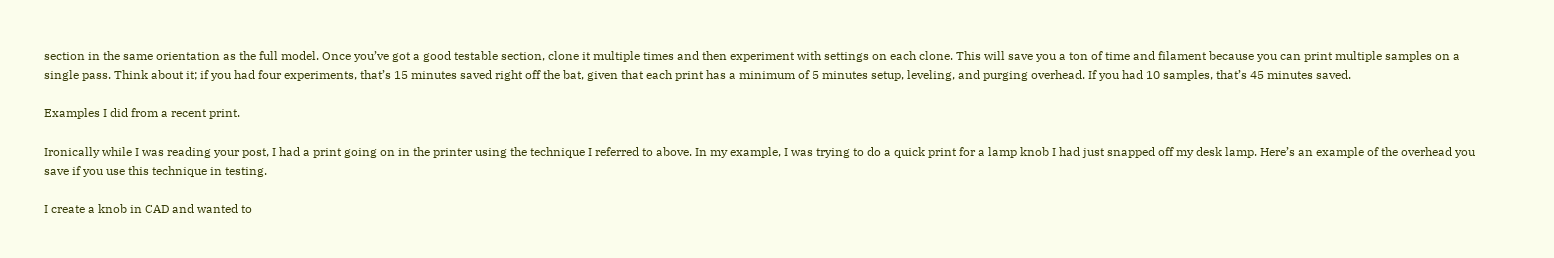section in the same orientation as the full model. Once you’ve got a good testable section, clone it multiple times and then experiment with settings on each clone. This will save you a ton of time and filament because you can print multiple samples on a single pass. Think about it; if you had four experiments, that’s 15 minutes saved right off the bat, given that each print has a minimum of 5 minutes setup, leveling, and purging overhead. If you had 10 samples, that’s 45 minutes saved.

Examples I did from a recent print.

Ironically while I was reading your post, I had a print going on in the printer using the technique I referred to above. In my example, I was trying to do a quick print for a lamp knob I had just snapped off my desk lamp. Here’s an example of the overhead you save if you use this technique in testing.

I create a knob in CAD and wanted to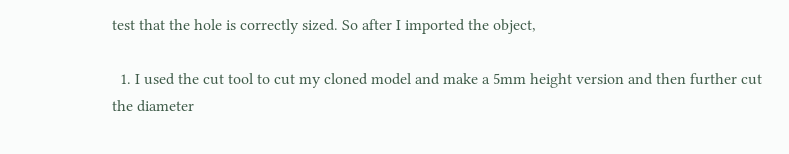test that the hole is correctly sized. So after I imported the object,

  1. I used the cut tool to cut my cloned model and make a 5mm height version and then further cut the diameter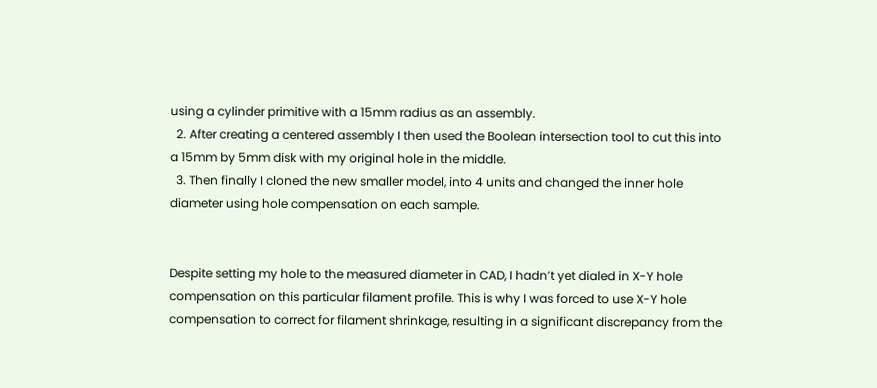using a cylinder primitive with a 15mm radius as an assembly.
  2. After creating a centered assembly I then used the Boolean intersection tool to cut this into a 15mm by 5mm disk with my original hole in the middle.
  3. Then finally I cloned the new smaller model, into 4 units and changed the inner hole diameter using hole compensation on each sample.


Despite setting my hole to the measured diameter in CAD, I hadn’t yet dialed in X-Y hole compensation on this particular filament profile. This is why I was forced to use X-Y hole compensation to correct for filament shrinkage, resulting in a significant discrepancy from the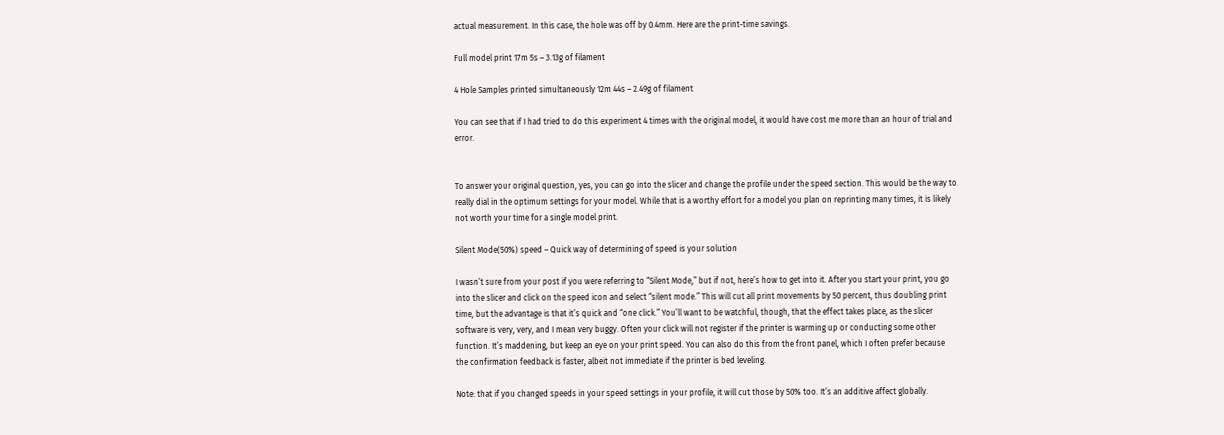actual measurement. In this case, the hole was off by 0.4mm. Here are the print-time savings.

Full model print 17m 5s – 3.13g of filament

4 Hole Samples printed simultaneously 12m 44s – 2.49g of filament

You can see that if I had tried to do this experiment 4 times with the original model, it would have cost me more than an hour of trial and error.


To answer your original question, yes, you can go into the slicer and change the profile under the speed section. This would be the way to really dial in the optimum settings for your model. While that is a worthy effort for a model you plan on reprinting many times, it is likely not worth your time for a single model print.

Silent Mode(50%) speed – Quick way of determining of speed is your solution

I wasn’t sure from your post if you were referring to “Silent Mode,” but if not, here’s how to get into it. After you start your print, you go into the slicer and click on the speed icon and select “silent mode.” This will cut all print movements by 50 percent, thus doubling print time, but the advantage is that it’s quick and “one click.” You’ll want to be watchful, though, that the effect takes place, as the slicer software is very, very, and I mean very buggy. Often your click will not register if the printer is warming up or conducting some other function. It’s maddening, but keep an eye on your print speed. You can also do this from the front panel, which I often prefer because the confirmation feedback is faster, albeit not immediate if the printer is bed leveling.

Note: that if you changed speeds in your speed settings in your profile, it will cut those by 50% too. It’s an additive affect globally.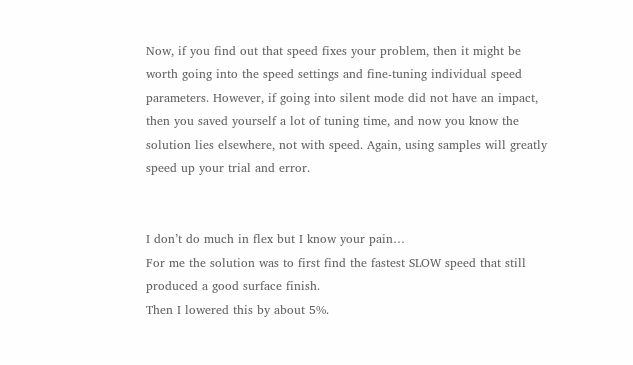Now, if you find out that speed fixes your problem, then it might be worth going into the speed settings and fine-tuning individual speed parameters. However, if going into silent mode did not have an impact, then you saved yourself a lot of tuning time, and now you know the solution lies elsewhere, not with speed. Again, using samples will greatly speed up your trial and error.


I don’t do much in flex but I know your pain…
For me the solution was to first find the fastest SLOW speed that still produced a good surface finish.
Then I lowered this by about 5%.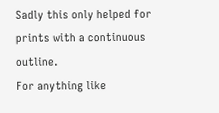Sadly this only helped for prints with a continuous outline.
For anything like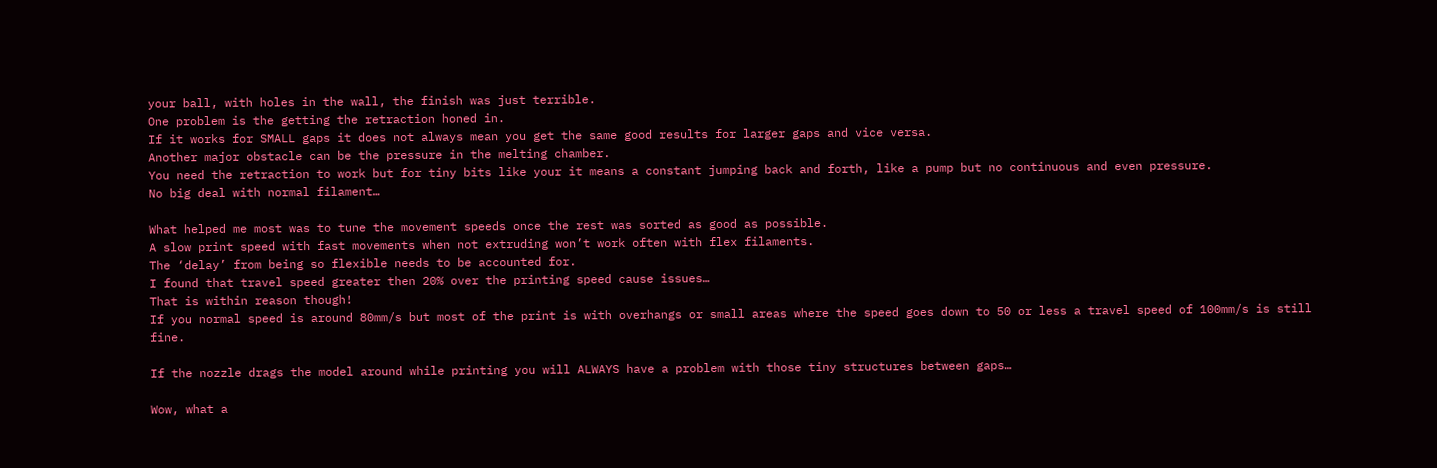your ball, with holes in the wall, the finish was just terrible.
One problem is the getting the retraction honed in.
If it works for SMALL gaps it does not always mean you get the same good results for larger gaps and vice versa.
Another major obstacle can be the pressure in the melting chamber.
You need the retraction to work but for tiny bits like your it means a constant jumping back and forth, like a pump but no continuous and even pressure.
No big deal with normal filament…

What helped me most was to tune the movement speeds once the rest was sorted as good as possible.
A slow print speed with fast movements when not extruding won’t work often with flex filaments.
The ‘delay’ from being so flexible needs to be accounted for.
I found that travel speed greater then 20% over the printing speed cause issues…
That is within reason though!
If you normal speed is around 80mm/s but most of the print is with overhangs or small areas where the speed goes down to 50 or less a travel speed of 100mm/s is still fine.

If the nozzle drags the model around while printing you will ALWAYS have a problem with those tiny structures between gaps…

Wow, what a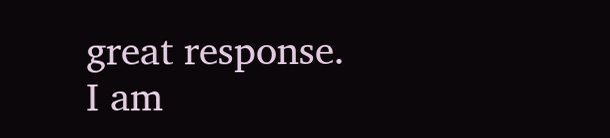great response. I am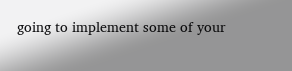going to implement some of your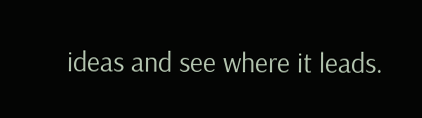ideas and see where it leads.